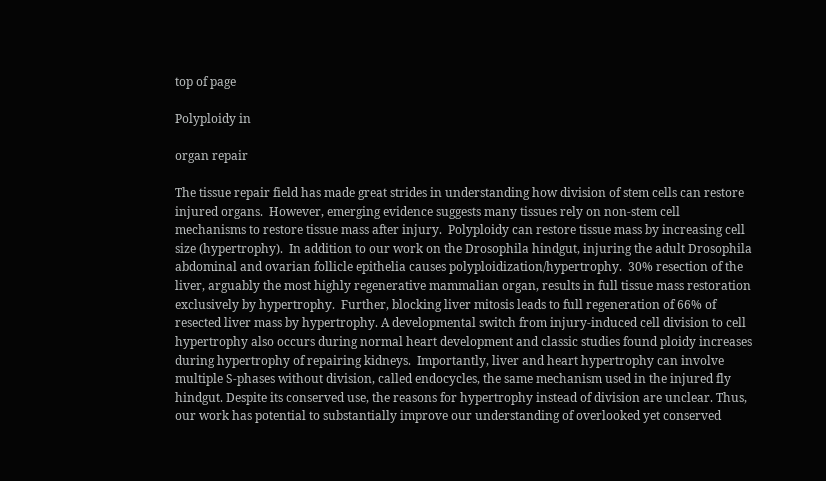top of page

Polyploidy in

organ repair

The tissue repair field has made great strides in understanding how division of stem cells can restore injured organs.  However, emerging evidence suggests many tissues rely on non-stem cell mechanisms to restore tissue mass after injury.  Polyploidy can restore tissue mass by increasing cell size (hypertrophy).  In addition to our work on the Drosophila hindgut, injuring the adult Drosophila abdominal and ovarian follicle epithelia causes polyploidization/hypertrophy.  30% resection of the liver, arguably the most highly regenerative mammalian organ, results in full tissue mass restoration exclusively by hypertrophy.  Further, blocking liver mitosis leads to full regeneration of 66% of resected liver mass by hypertrophy. A developmental switch from injury-induced cell division to cell hypertrophy also occurs during normal heart development and classic studies found ploidy increases during hypertrophy of repairing kidneys.  Importantly, liver and heart hypertrophy can involve multiple S-phases without division, called endocycles, the same mechanism used in the injured fly hindgut. Despite its conserved use, the reasons for hypertrophy instead of division are unclear. Thus, our work has potential to substantially improve our understanding of overlooked yet conserved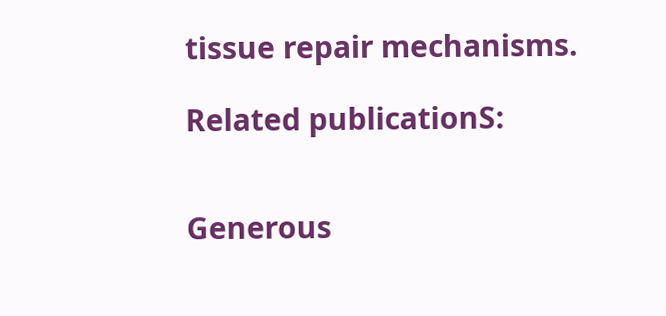tissue repair mechanisms.

Related publicationS:


Generous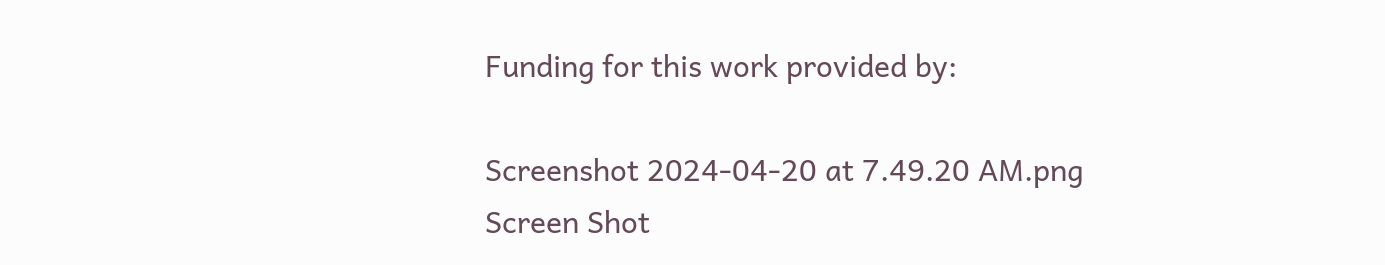Funding for this work provided by:

Screenshot 2024-04-20 at 7.49.20 AM.png
Screen Shot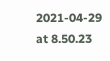2021-04-29 at 8.50.23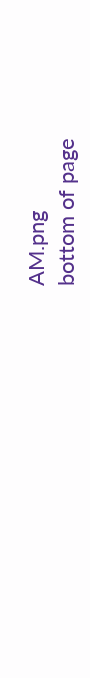AM.png
bottom of page